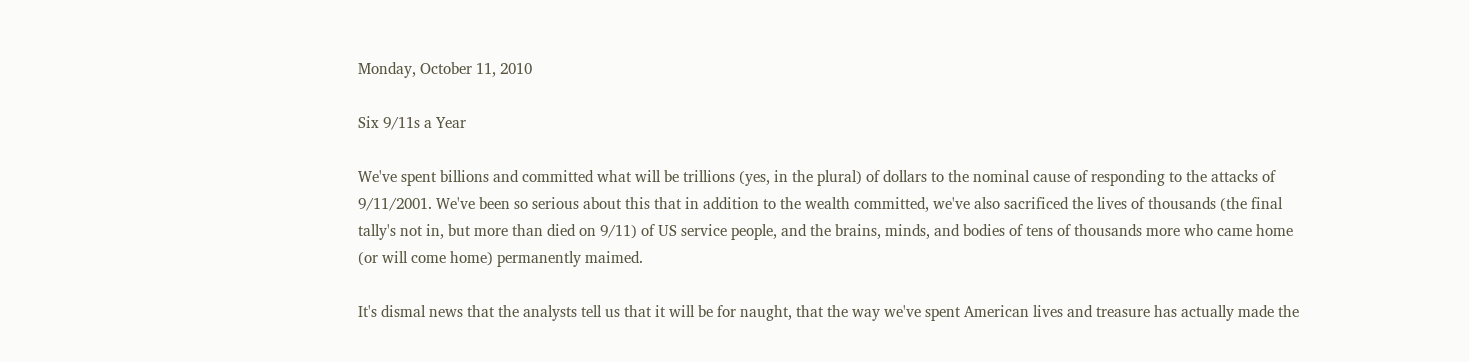Monday, October 11, 2010

Six 9/11s a Year

We've spent billions and committed what will be trillions (yes, in the plural) of dollars to the nominal cause of responding to the attacks of 9/11/2001. We've been so serious about this that in addition to the wealth committed, we've also sacrificed the lives of thousands (the final tally's not in, but more than died on 9/11) of US service people, and the brains, minds, and bodies of tens of thousands more who came home (or will come home) permanently maimed.

It's dismal news that the analysts tell us that it will be for naught, that the way we've spent American lives and treasure has actually made the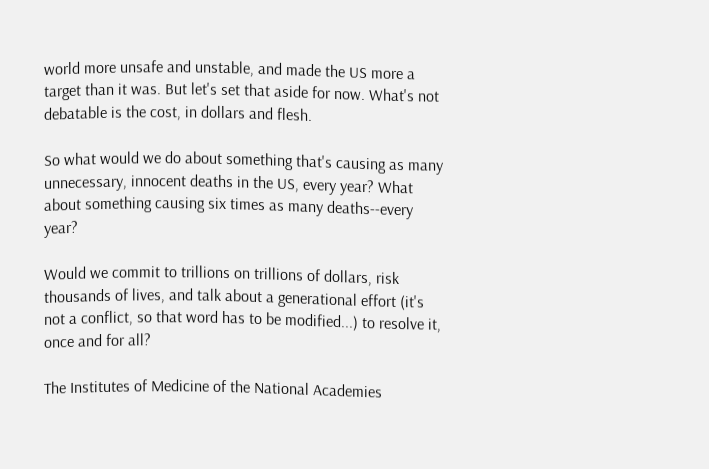world more unsafe and unstable, and made the US more a target than it was. But let's set that aside for now. What's not debatable is the cost, in dollars and flesh.

So what would we do about something that's causing as many unnecessary, innocent deaths in the US, every year? What about something causing six times as many deaths--every year?

Would we commit to trillions on trillions of dollars, risk thousands of lives, and talk about a generational effort (it's not a conflict, so that word has to be modified...) to resolve it, once and for all?

The Institutes of Medicine of the National Academies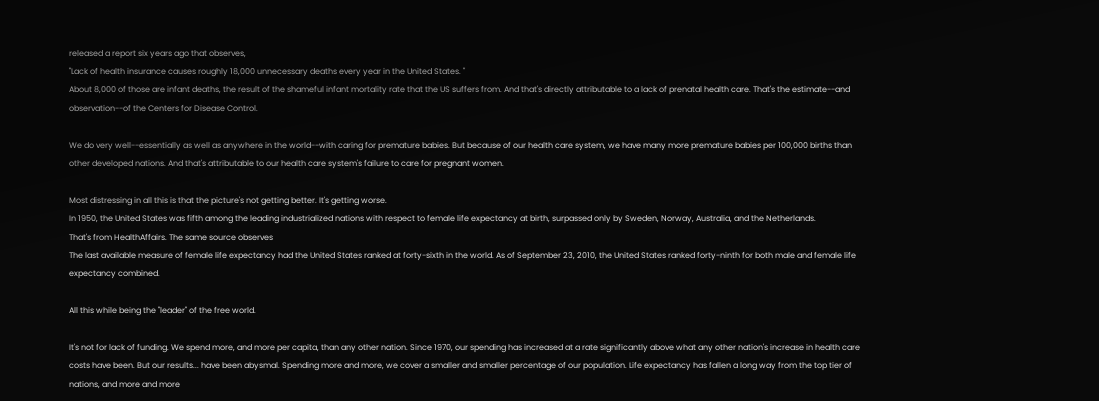released a report six years ago that observes,
"Lack of health insurance causes roughly 18,000 unnecessary deaths every year in the United States. "
About 8,000 of those are infant deaths, the result of the shameful infant mortality rate that the US suffers from. And that's directly attributable to a lack of prenatal health care. That's the estimate--and observation--of the Centers for Disease Control.

We do very well--essentially as well as anywhere in the world--with caring for premature babies. But because of our health care system, we have many more premature babies per 100,000 births than other developed nations. And that's attributable to our health care system's failure to care for pregnant women.

Most distressing in all this is that the picture's not getting better. It's getting worse.
In 1950, the United States was fifth among the leading industrialized nations with respect to female life expectancy at birth, surpassed only by Sweden, Norway, Australia, and the Netherlands.
That's from HealthAffairs. The same source observes
The last available measure of female life expectancy had the United States ranked at forty-sixth in the world. As of September 23, 2010, the United States ranked forty-ninth for both male and female life expectancy combined.

All this while being the "leader" of the free world.

It's not for lack of funding. We spend more, and more per capita, than any other nation. Since 1970, our spending has increased at a rate significantly above what any other nation's increase in health care costs have been. But our results... have been abysmal. Spending more and more, we cover a smaller and smaller percentage of our population. Life expectancy has fallen a long way from the top tier of nations, and more and more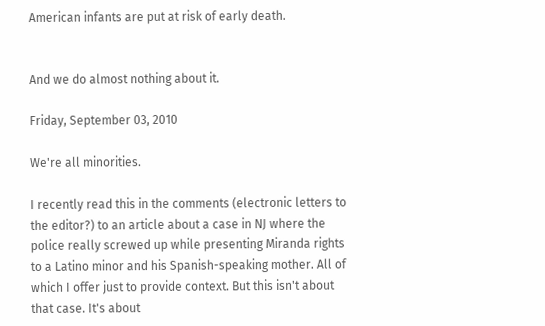American infants are put at risk of early death.


And we do almost nothing about it.

Friday, September 03, 2010

We're all minorities.

I recently read this in the comments (electronic letters to the editor?) to an article about a case in NJ where the police really screwed up while presenting Miranda rights to a Latino minor and his Spanish-speaking mother. All of which I offer just to provide context. But this isn't about that case. It's about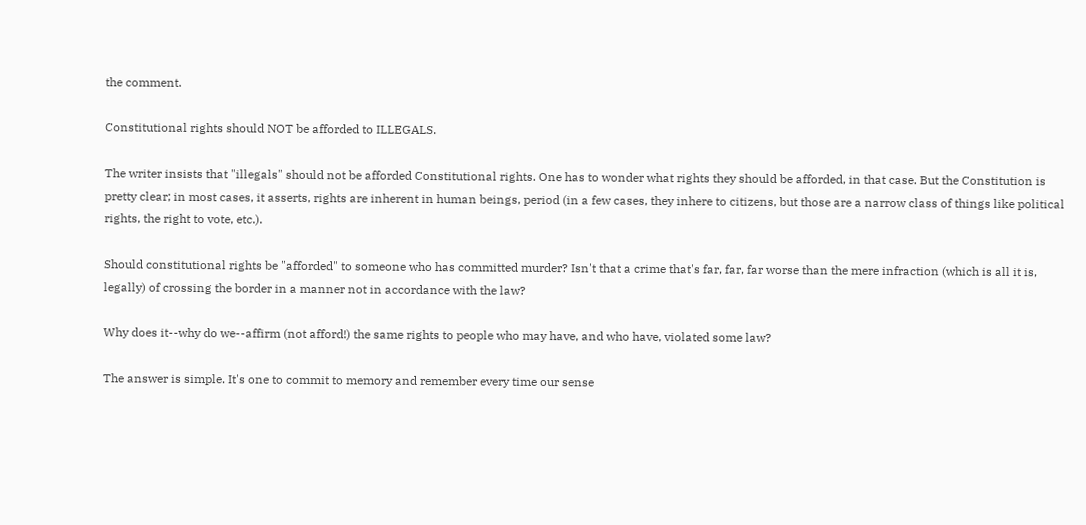the comment.

Constitutional rights should NOT be afforded to ILLEGALS.

The writer insists that "illegals" should not be afforded Constitutional rights. One has to wonder what rights they should be afforded, in that case. But the Constitution is pretty clear; in most cases, it asserts, rights are inherent in human beings, period (in a few cases, they inhere to citizens, but those are a narrow class of things like political rights, the right to vote, etc.).

Should constitutional rights be "afforded" to someone who has committed murder? Isn't that a crime that's far, far, far worse than the mere infraction (which is all it is, legally) of crossing the border in a manner not in accordance with the law?

Why does it--why do we--affirm (not afford!) the same rights to people who may have, and who have, violated some law?

The answer is simple. It's one to commit to memory and remember every time our sense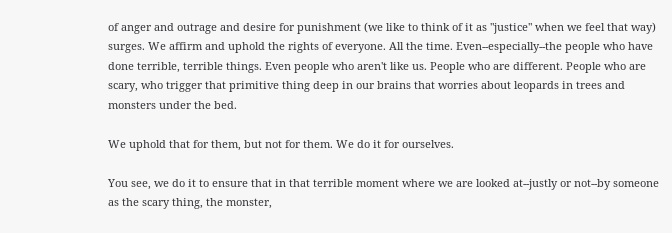of anger and outrage and desire for punishment (we like to think of it as "justice" when we feel that way) surges. We affirm and uphold the rights of everyone. All the time. Even--especially--the people who have done terrible, terrible things. Even people who aren't like us. People who are different. People who are scary, who trigger that primitive thing deep in our brains that worries about leopards in trees and monsters under the bed.

We uphold that for them, but not for them. We do it for ourselves.

You see, we do it to ensure that in that terrible moment where we are looked at--justly or not--by someone as the scary thing, the monster,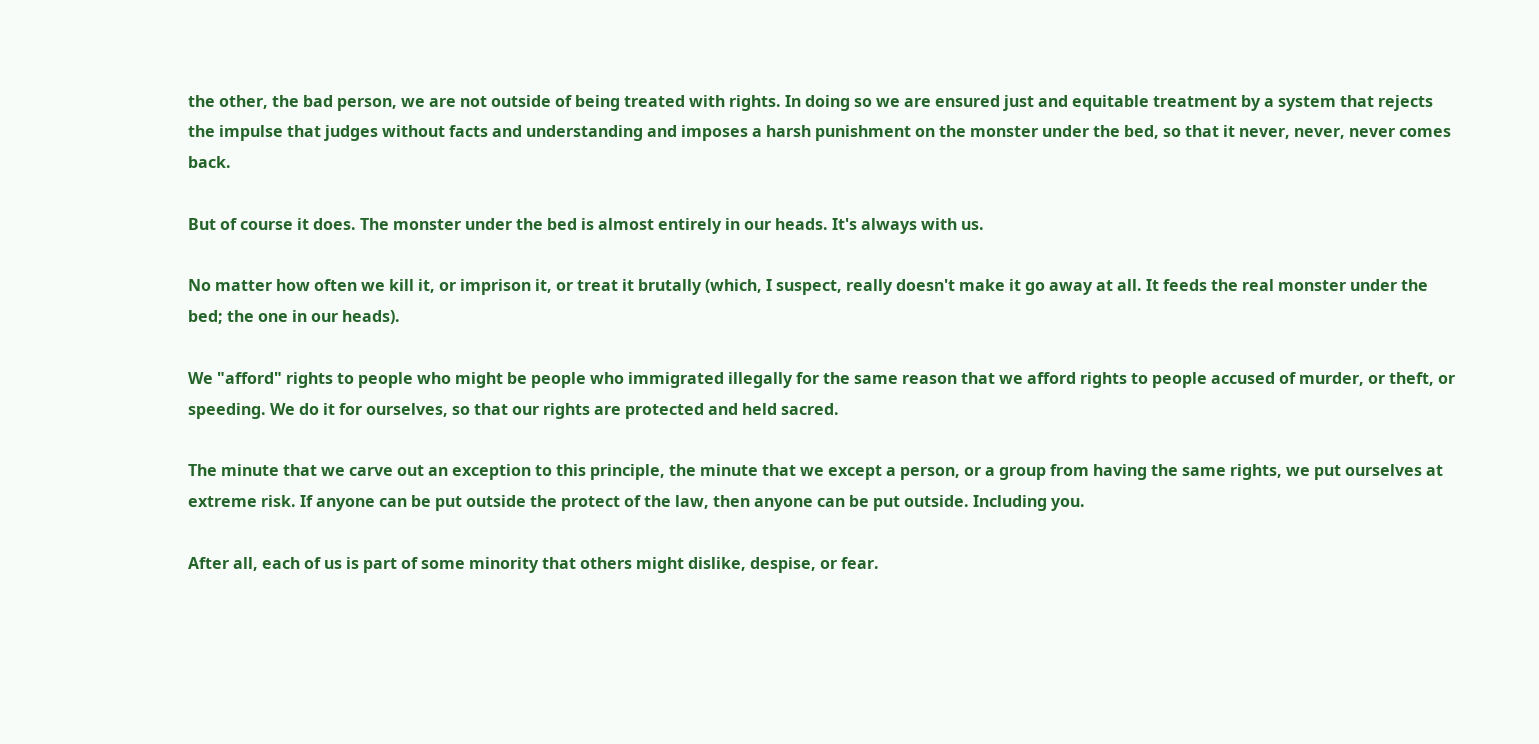the other, the bad person, we are not outside of being treated with rights. In doing so we are ensured just and equitable treatment by a system that rejects the impulse that judges without facts and understanding and imposes a harsh punishment on the monster under the bed, so that it never, never, never comes back.

But of course it does. The monster under the bed is almost entirely in our heads. It's always with us.

No matter how often we kill it, or imprison it, or treat it brutally (which, I suspect, really doesn't make it go away at all. It feeds the real monster under the bed; the one in our heads).

We "afford" rights to people who might be people who immigrated illegally for the same reason that we afford rights to people accused of murder, or theft, or speeding. We do it for ourselves, so that our rights are protected and held sacred.

The minute that we carve out an exception to this principle, the minute that we except a person, or a group from having the same rights, we put ourselves at extreme risk. If anyone can be put outside the protect of the law, then anyone can be put outside. Including you.

After all, each of us is part of some minority that others might dislike, despise, or fear.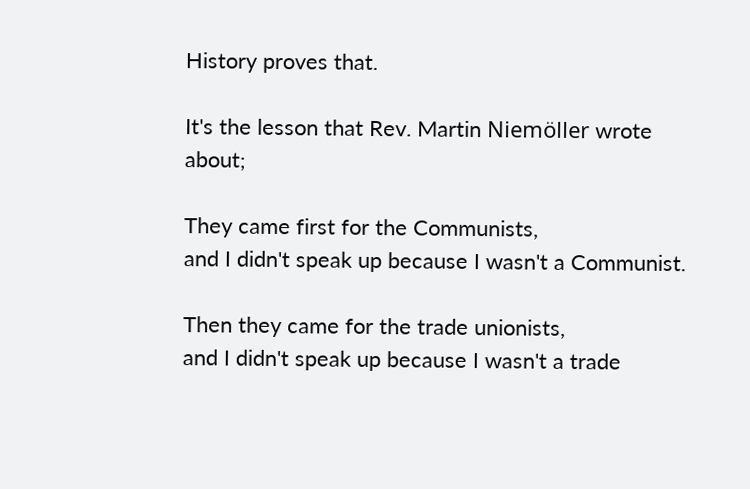History proves that.

It's the lesson that Rev. Martin Niemöller wrote about;

They came first for the Communists,
and I didn't speak up because I wasn't a Communist.

Then they came for the trade unionists,
and I didn't speak up because I wasn't a trade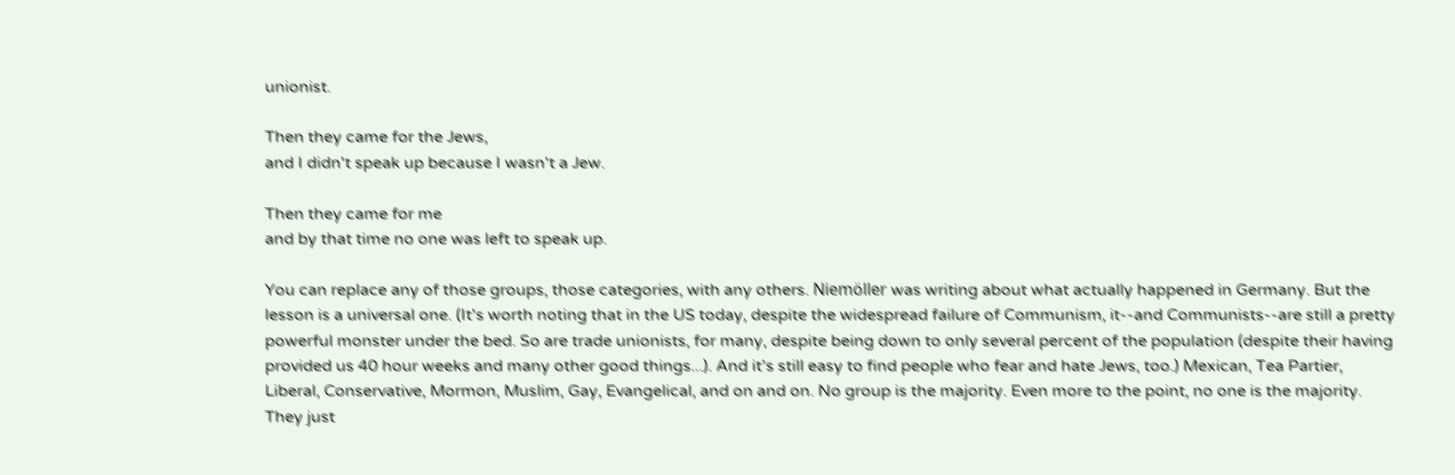unionist.

Then they came for the Jews,
and I didn't speak up because I wasn't a Jew.

Then they came for me
and by that time no one was left to speak up.

You can replace any of those groups, those categories, with any others. Niemöller was writing about what actually happened in Germany. But the lesson is a universal one. (It's worth noting that in the US today, despite the widespread failure of Communism, it--and Communists--are still a pretty powerful monster under the bed. So are trade unionists, for many, despite being down to only several percent of the population (despite their having provided us 40 hour weeks and many other good things...). And it's still easy to find people who fear and hate Jews, too.) Mexican, Tea Partier, Liberal, Conservative, Mormon, Muslim, Gay, Evangelical, and on and on. No group is the majority. Even more to the point, no one is the majority. They just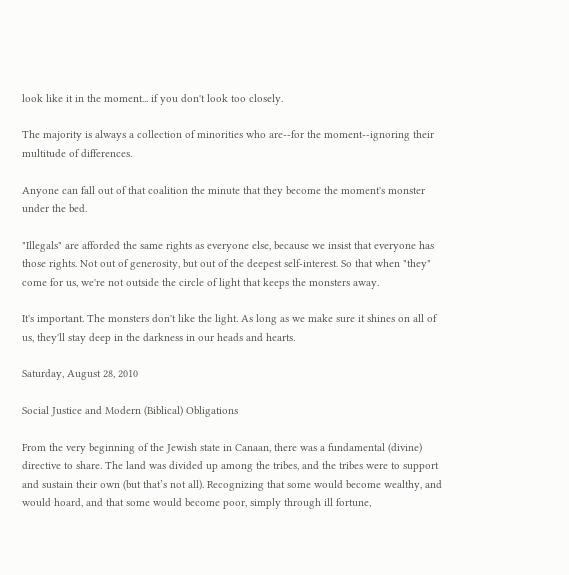look like it in the moment... if you don't look too closely.

The majority is always a collection of minorities who are--for the moment--ignoring their multitude of differences.

Anyone can fall out of that coalition the minute that they become the moment's monster under the bed.

"Illegals" are afforded the same rights as everyone else, because we insist that everyone has those rights. Not out of generosity, but out of the deepest self-interest. So that when "they" come for us, we're not outside the circle of light that keeps the monsters away.

It's important. The monsters don't like the light. As long as we make sure it shines on all of us, they'll stay deep in the darkness in our heads and hearts.

Saturday, August 28, 2010

Social Justice and Modern (Biblical) Obligations

From the very beginning of the Jewish state in Canaan, there was a fundamental (divine) directive to share. The land was divided up among the tribes, and the tribes were to support and sustain their own (but that’s not all). Recognizing that some would become wealthy, and would hoard, and that some would become poor, simply through ill fortune,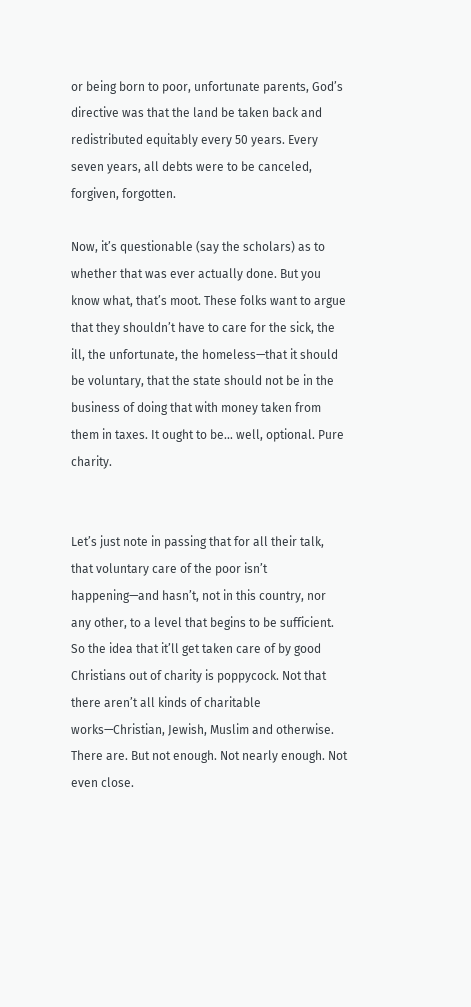or being born to poor, unfortunate parents, God’s directive was that the land be taken back and redistributed equitably every 50 years. Every seven years, all debts were to be canceled, forgiven, forgotten.

Now, it’s questionable (say the scholars) as to whether that was ever actually done. But you know what, that’s moot. These folks want to argue that they shouldn’t have to care for the sick, the ill, the unfortunate, the homeless—that it should be voluntary, that the state should not be in the business of doing that with money taken from them in taxes. It ought to be... well, optional. Pure charity.


Let’s just note in passing that for all their talk, that voluntary care of the poor isn’t happening—and hasn’t, not in this country, nor any other, to a level that begins to be sufficient. So the idea that it’ll get taken care of by good Christians out of charity is poppycock. Not that there aren’t all kinds of charitable works—Christian, Jewish, Muslim and otherwise. There are. But not enough. Not nearly enough. Not even close.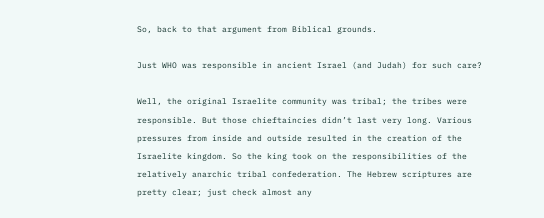So, back to that argument from Biblical grounds.

Just WHO was responsible in ancient Israel (and Judah) for such care?

Well, the original Israelite community was tribal; the tribes were responsible. But those chieftaincies didn’t last very long. Various pressures from inside and outside resulted in the creation of the Israelite kingdom. So the king took on the responsibilities of the relatively anarchic tribal confederation. The Hebrew scriptures are pretty clear; just check almost any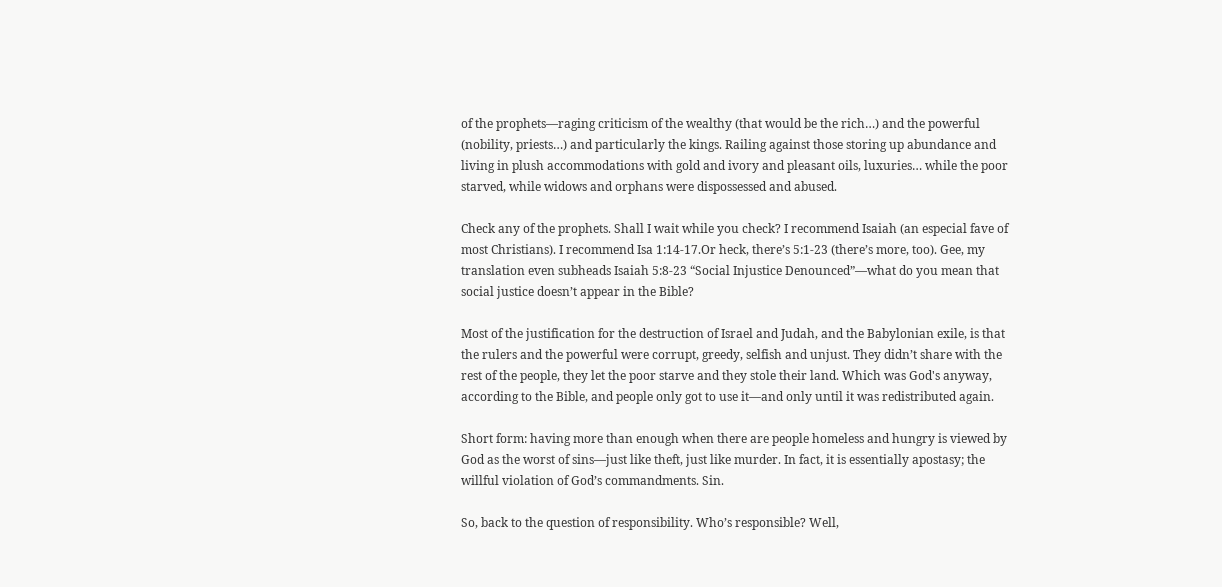of the prophets—raging criticism of the wealthy (that would be the rich…) and the powerful (nobility, priests…) and particularly the kings. Railing against those storing up abundance and living in plush accommodations with gold and ivory and pleasant oils, luxuries… while the poor starved, while widows and orphans were dispossessed and abused.

Check any of the prophets. Shall I wait while you check? I recommend Isaiah (an especial fave of most Christians). I recommend Isa 1:14-17.Or heck, there’s 5:1-23 (there’s more, too). Gee, my translation even subheads Isaiah 5:8-23 “Social Injustice Denounced”—what do you mean that social justice doesn’t appear in the Bible?

Most of the justification for the destruction of Israel and Judah, and the Babylonian exile, is that the rulers and the powerful were corrupt, greedy, selfish and unjust. They didn’t share with the rest of the people, they let the poor starve and they stole their land. Which was God's anyway, according to the Bible, and people only got to use it—and only until it was redistributed again.

Short form: having more than enough when there are people homeless and hungry is viewed by God as the worst of sins—just like theft, just like murder. In fact, it is essentially apostasy; the willful violation of God’s commandments. Sin.

So, back to the question of responsibility. Who’s responsible? Well,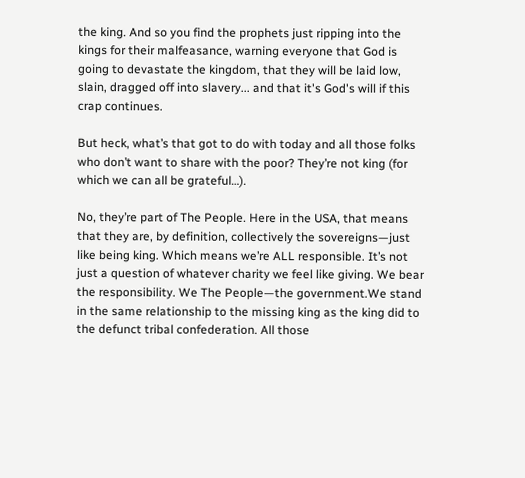the king. And so you find the prophets just ripping into the kings for their malfeasance, warning everyone that God is going to devastate the kingdom, that they will be laid low, slain, dragged off into slavery... and that it's God's will if this crap continues.

But heck, what’s that got to do with today and all those folks who don’t want to share with the poor? They’re not king (for which we can all be grateful…).

No, they’re part of The People. Here in the USA, that means that they are, by definition, collectively the sovereigns—just like being king. Which means we’re ALL responsible. It’s not just a question of whatever charity we feel like giving. We bear the responsibility. We The People—the government.We stand in the same relationship to the missing king as the king did to the defunct tribal confederation. All those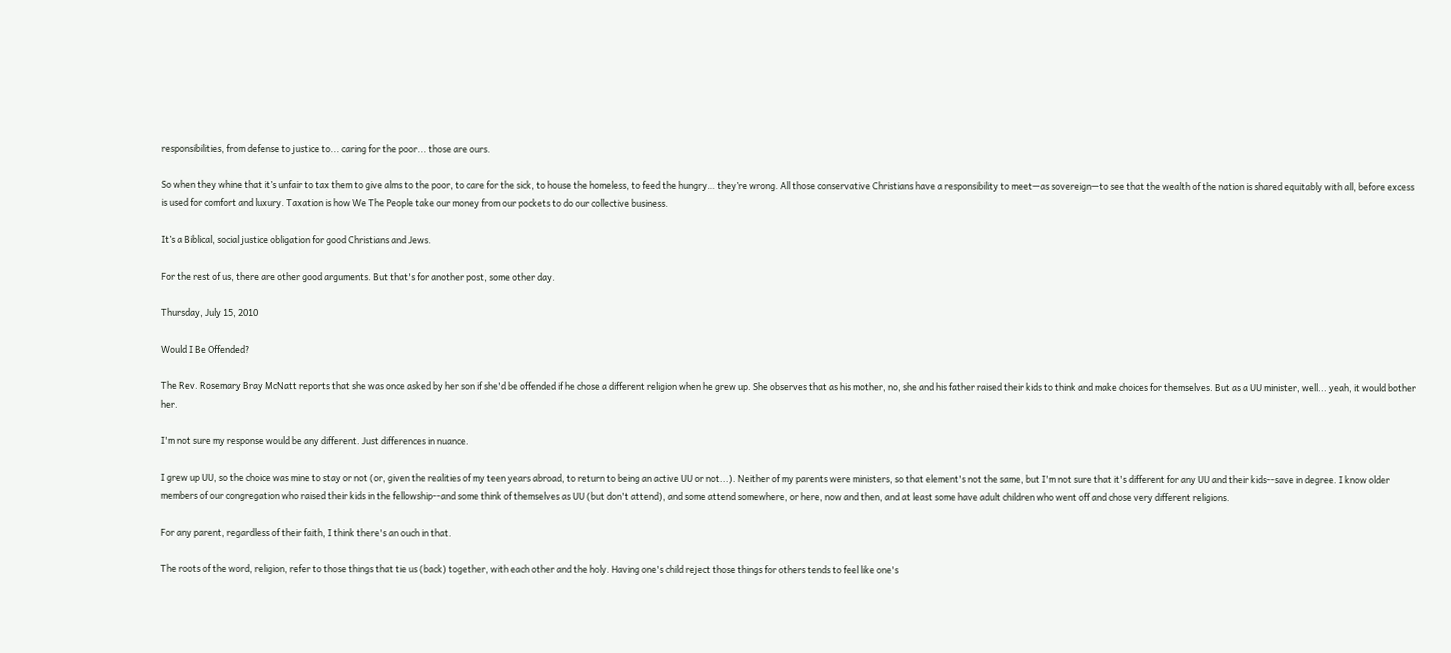responsibilities, from defense to justice to... caring for the poor... those are ours.

So when they whine that it’s unfair to tax them to give alms to the poor, to care for the sick, to house the homeless, to feed the hungry… they’re wrong. All those conservative Christians have a responsibility to meet—as sovereign—to see that the wealth of the nation is shared equitably with all, before excess is used for comfort and luxury. Taxation is how We The People take our money from our pockets to do our collective business.

It’s a Biblical, social justice obligation for good Christians and Jews.

For the rest of us, there are other good arguments. But that's for another post, some other day.

Thursday, July 15, 2010

Would I Be Offended?

The Rev. Rosemary Bray McNatt reports that she was once asked by her son if she'd be offended if he chose a different religion when he grew up. She observes that as his mother, no, she and his father raised their kids to think and make choices for themselves. But as a UU minister, well... yeah, it would bother her.

I'm not sure my response would be any different. Just differences in nuance.

I grew up UU, so the choice was mine to stay or not (or, given the realities of my teen years abroad, to return to being an active UU or not...). Neither of my parents were ministers, so that element's not the same, but I'm not sure that it's different for any UU and their kids--save in degree. I know older members of our congregation who raised their kids in the fellowship--and some think of themselves as UU (but don't attend), and some attend somewhere, or here, now and then, and at least some have adult children who went off and chose very different religions.

For any parent, regardless of their faith, I think there's an ouch in that.

The roots of the word, religion, refer to those things that tie us (back) together, with each other and the holy. Having one's child reject those things for others tends to feel like one's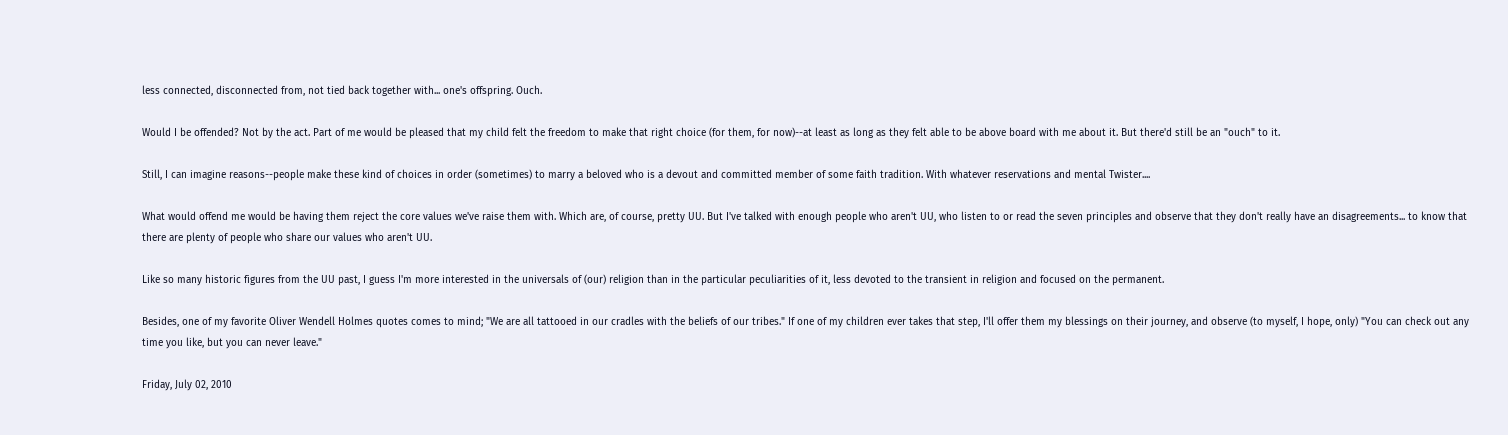less connected, disconnected from, not tied back together with... one's offspring. Ouch.

Would I be offended? Not by the act. Part of me would be pleased that my child felt the freedom to make that right choice (for them, for now)--at least as long as they felt able to be above board with me about it. But there'd still be an "ouch" to it.

Still, I can imagine reasons--people make these kind of choices in order (sometimes) to marry a beloved who is a devout and committed member of some faith tradition. With whatever reservations and mental Twister....

What would offend me would be having them reject the core values we've raise them with. Which are, of course, pretty UU. But I've talked with enough people who aren't UU, who listen to or read the seven principles and observe that they don't really have an disagreements... to know that there are plenty of people who share our values who aren't UU.

Like so many historic figures from the UU past, I guess I'm more interested in the universals of (our) religion than in the particular peculiarities of it, less devoted to the transient in religion and focused on the permanent.

Besides, one of my favorite Oliver Wendell Holmes quotes comes to mind; "We are all tattooed in our cradles with the beliefs of our tribes." If one of my children ever takes that step, I'll offer them my blessings on their journey, and observe (to myself, I hope, only) "You can check out any time you like, but you can never leave."

Friday, July 02, 2010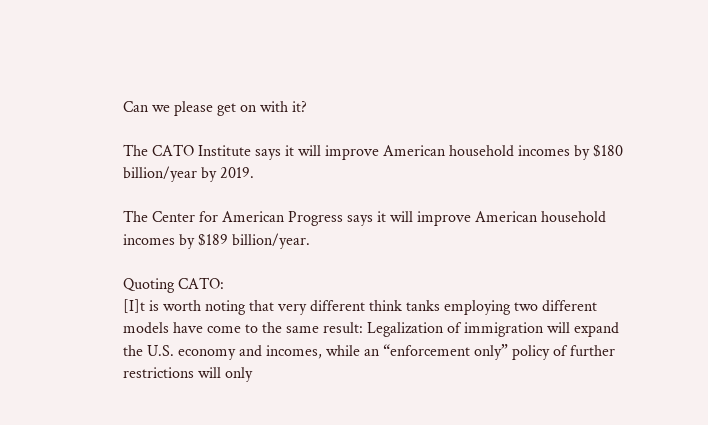Can we please get on with it?

The CATO Institute says it will improve American household incomes by $180 billion/year by 2019.

The Center for American Progress says it will improve American household incomes by $189 billion/year.

Quoting CATO:
[I]t is worth noting that very different think tanks employing two different models have come to the same result: Legalization of immigration will expand the U.S. economy and incomes, while an “enforcement only” policy of further restrictions will only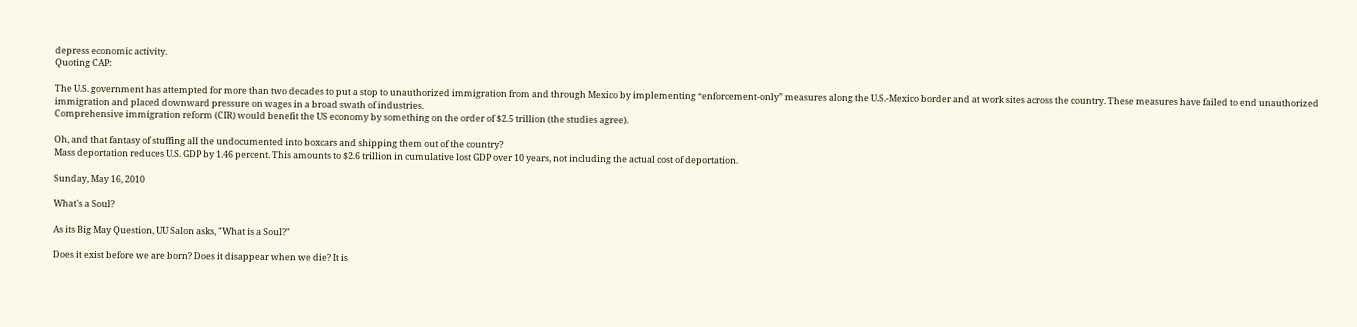depress economic activity.
Quoting CAP:

The U.S. government has attempted for more than two decades to put a stop to unauthorized immigration from and through Mexico by implementing “enforcement-only” measures along the U.S.-Mexico border and at work sites across the country. These measures have failed to end unauthorized immigration and placed downward pressure on wages in a broad swath of industries.
Comprehensive immigration reform (CIR) would benefit the US economy by something on the order of $2.5 trillion (the studies agree).

Oh, and that fantasy of stuffing all the undocumented into boxcars and shipping them out of the country?
Mass deportation reduces U.S. GDP by 1.46 percent. This amounts to $2.6 trillion in cumulative lost GDP over 10 years, not including the actual cost of deportation.

Sunday, May 16, 2010

What's a Soul?

As its Big May Question, UU Salon asks, "What is a Soul?"

Does it exist before we are born? Does it disappear when we die? It is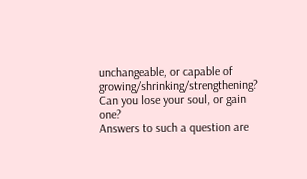unchangeable, or capable of growing/shrinking/strengthening? Can you lose your soul, or gain one?
Answers to such a question are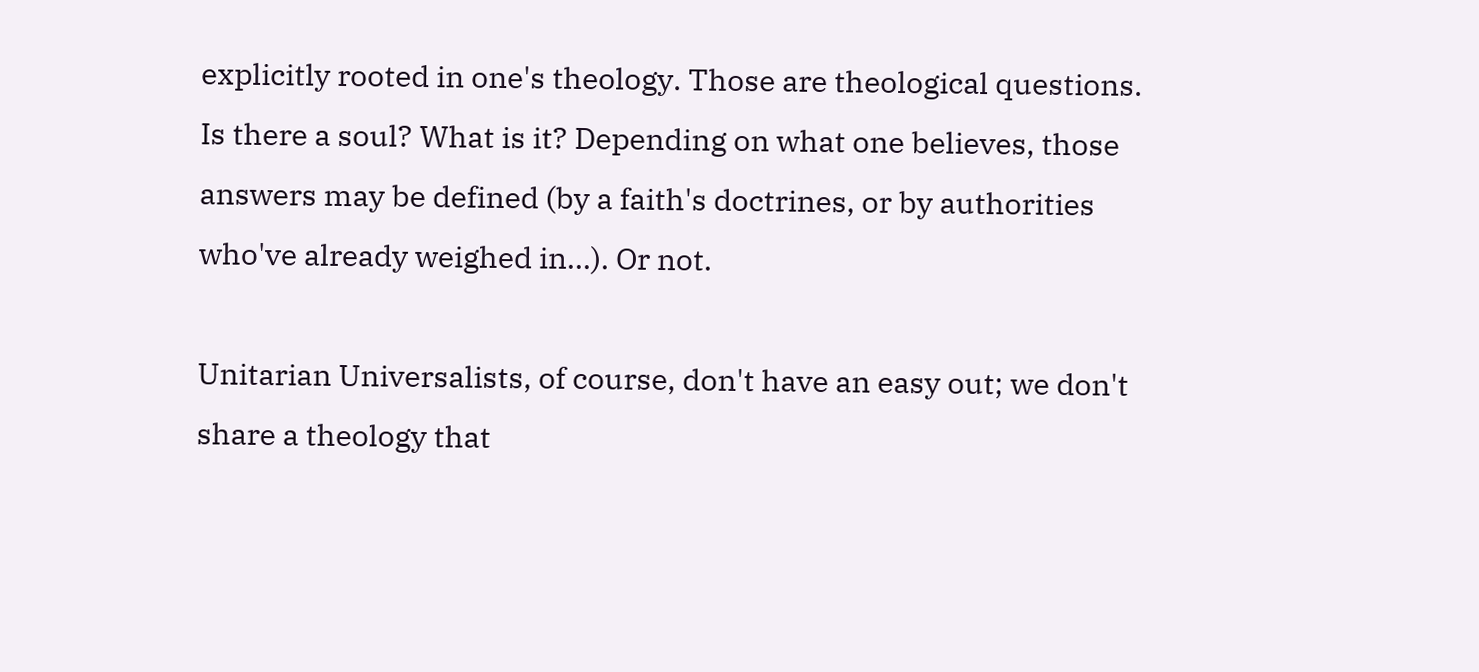explicitly rooted in one's theology. Those are theological questions. Is there a soul? What is it? Depending on what one believes, those answers may be defined (by a faith's doctrines, or by authorities who've already weighed in...). Or not.

Unitarian Universalists, of course, don't have an easy out; we don't share a theology that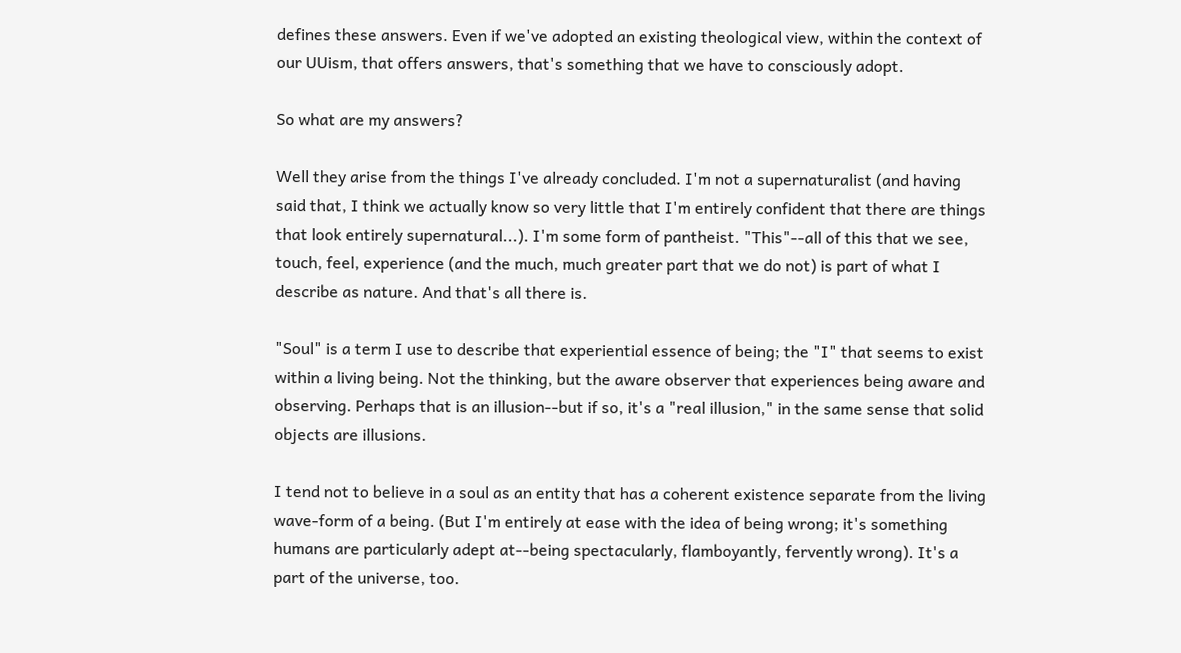defines these answers. Even if we've adopted an existing theological view, within the context of our UUism, that offers answers, that's something that we have to consciously adopt.

So what are my answers?

Well they arise from the things I've already concluded. I'm not a supernaturalist (and having said that, I think we actually know so very little that I'm entirely confident that there are things that look entirely supernatural...). I'm some form of pantheist. "This"--all of this that we see, touch, feel, experience (and the much, much greater part that we do not) is part of what I describe as nature. And that's all there is.

"Soul" is a term I use to describe that experiential essence of being; the "I" that seems to exist within a living being. Not the thinking, but the aware observer that experiences being aware and observing. Perhaps that is an illusion--but if so, it's a "real illusion," in the same sense that solid objects are illusions.

I tend not to believe in a soul as an entity that has a coherent existence separate from the living wave-form of a being. (But I'm entirely at ease with the idea of being wrong; it's something humans are particularly adept at--being spectacularly, flamboyantly, fervently wrong). It's a part of the universe, too.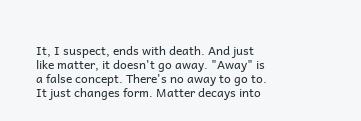It, I suspect, ends with death. And just like matter, it doesn't go away. "Away" is a false concept. There's no away to go to. It just changes form. Matter decays into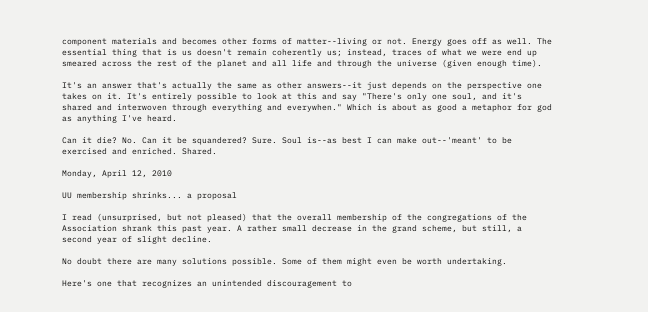component materials and becomes other forms of matter--living or not. Energy goes off as well. The essential thing that is us doesn't remain coherently us; instead, traces of what we were end up smeared across the rest of the planet and all life and through the universe (given enough time).

It's an answer that's actually the same as other answers--it just depends on the perspective one takes on it. It's entirely possible to look at this and say "There's only one soul, and it's shared and interwoven through everything and everywhen." Which is about as good a metaphor for god as anything I've heard.

Can it die? No. Can it be squandered? Sure. Soul is--as best I can make out--'meant' to be exercised and enriched. Shared.

Monday, April 12, 2010

UU membership shrinks... a proposal

I read (unsurprised, but not pleased) that the overall membership of the congregations of the Association shrank this past year. A rather small decrease in the grand scheme, but still, a second year of slight decline.

No doubt there are many solutions possible. Some of them might even be worth undertaking.

Here's one that recognizes an unintended discouragement to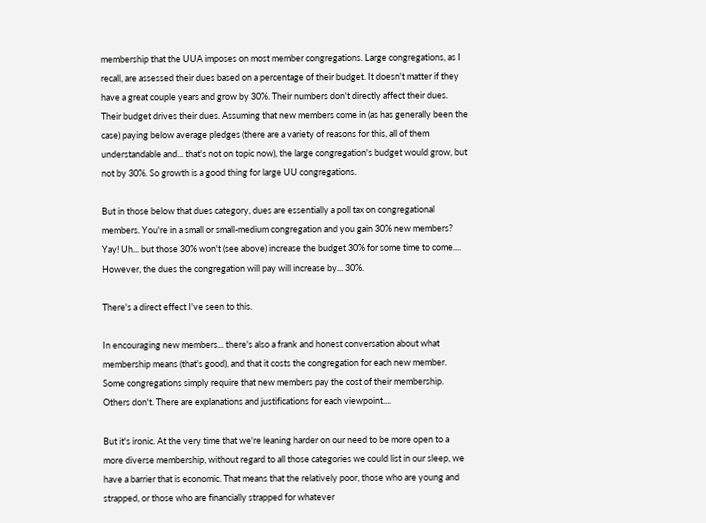membership that the UUA imposes on most member congregations. Large congregations, as I recall, are assessed their dues based on a percentage of their budget. It doesn't matter if they have a great couple years and grow by 30%. Their numbers don't directly affect their dues. Their budget drives their dues. Assuming that new members come in (as has generally been the case) paying below average pledges (there are a variety of reasons for this, all of them understandable and... that's not on topic now), the large congregation's budget would grow, but not by 30%. So growth is a good thing for large UU congregations.

But in those below that dues category, dues are essentially a poll tax on congregational members. You're in a small or small-medium congregation and you gain 30% new members? Yay! Uh... but those 30% won't (see above) increase the budget 30% for some time to come.... However, the dues the congregation will pay will increase by... 30%.

There's a direct effect I've seen to this.

In encouraging new members... there's also a frank and honest conversation about what membership means (that's good), and that it costs the congregation for each new member. Some congregations simply require that new members pay the cost of their membership. Others don't. There are explanations and justifications for each viewpoint....

But it's ironic. At the very time that we're leaning harder on our need to be more open to a more diverse membership, without regard to all those categories we could list in our sleep, we have a barrier that is economic. That means that the relatively poor, those who are young and strapped, or those who are financially strapped for whatever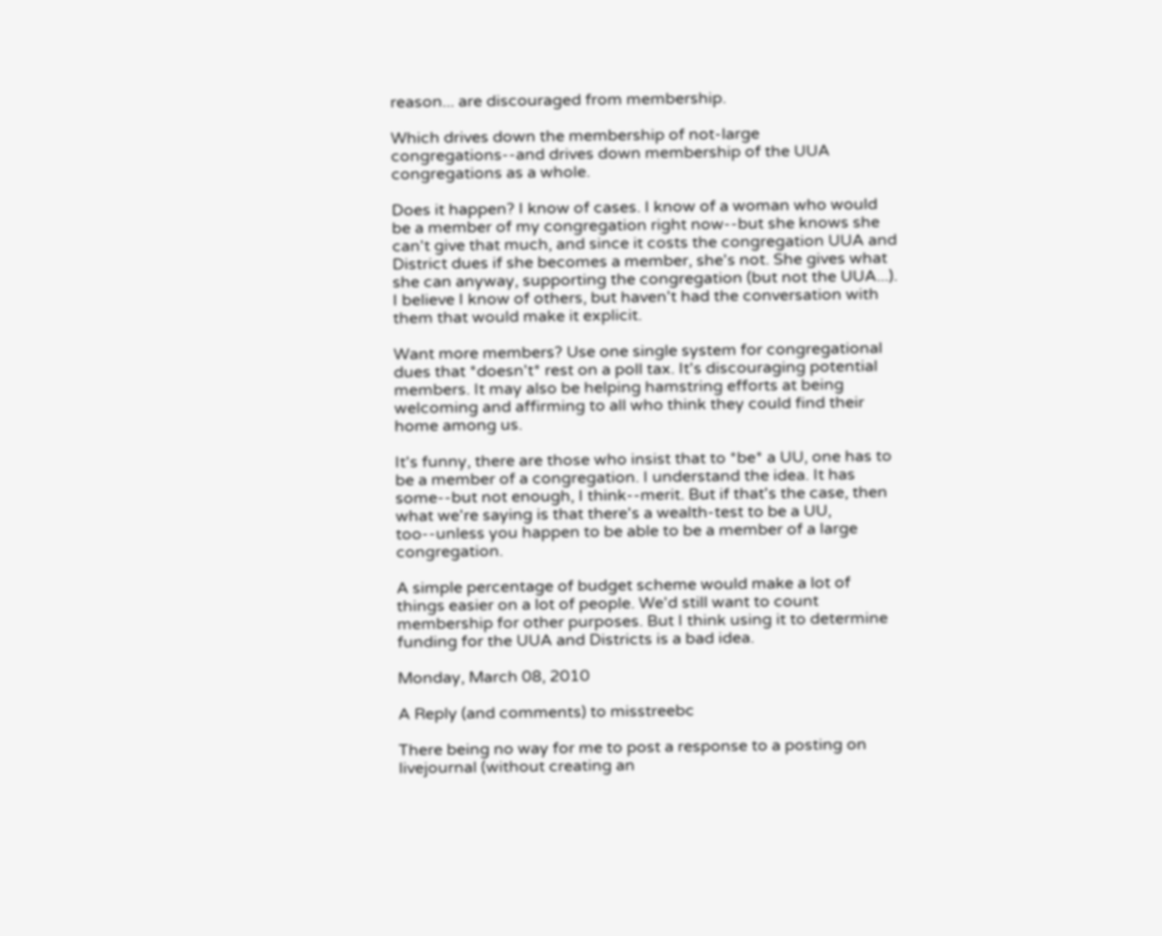reason... are discouraged from membership.

Which drives down the membership of not-large congregations--and drives down membership of the UUA congregations as a whole.

Does it happen? I know of cases. I know of a woman who would be a member of my congregation right now--but she knows she can't give that much, and since it costs the congregation UUA and District dues if she becomes a member, she's not. She gives what she can anyway, supporting the congregation (but not the UUA...). I believe I know of others, but haven't had the conversation with them that would make it explicit.

Want more members? Use one single system for congregational dues that *doesn't* rest on a poll tax. It's discouraging potential members. It may also be helping hamstring efforts at being welcoming and affirming to all who think they could find their home among us.

It's funny, there are those who insist that to *be* a UU, one has to be a member of a congregation. I understand the idea. It has some--but not enough, I think--merit. But if that's the case, then what we're saying is that there's a wealth-test to be a UU, too--unless you happen to be able to be a member of a large congregation.

A simple percentage of budget scheme would make a lot of things easier on a lot of people. We'd still want to count membership for other purposes. But I think using it to determine funding for the UUA and Districts is a bad idea.

Monday, March 08, 2010

A Reply (and comments) to misstreebc

There being no way for me to post a response to a posting on livejournal (without creating an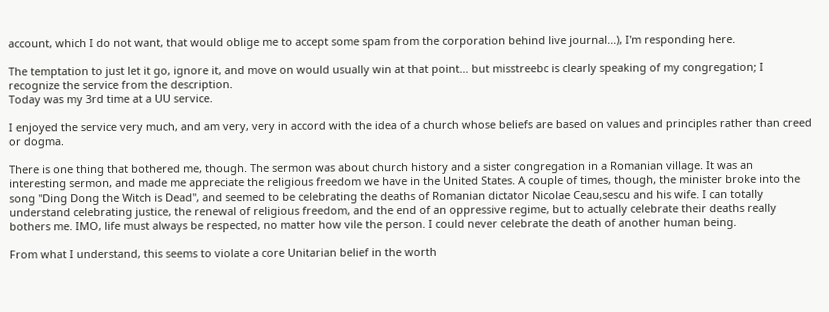account, which I do not want, that would oblige me to accept some spam from the corporation behind live journal...), I'm responding here.

The temptation to just let it go, ignore it, and move on would usually win at that point... but misstreebc is clearly speaking of my congregation; I recognize the service from the description.
Today was my 3rd time at a UU service.

I enjoyed the service very much, and am very, very in accord with the idea of a church whose beliefs are based on values and principles rather than creed or dogma.

There is one thing that bothered me, though. The sermon was about church history and a sister congregation in a Romanian village. It was an interesting sermon, and made me appreciate the religious freedom we have in the United States. A couple of times, though, the minister broke into the song "Ding Dong the Witch is Dead", and seemed to be celebrating the deaths of Romanian dictator Nicolae Ceau,sescu and his wife. I can totally understand celebrating justice, the renewal of religious freedom, and the end of an oppressive regime, but to actually celebrate their deaths really bothers me. IMO, life must always be respected, no matter how vile the person. I could never celebrate the death of another human being.

From what I understand, this seems to violate a core Unitarian belief in the worth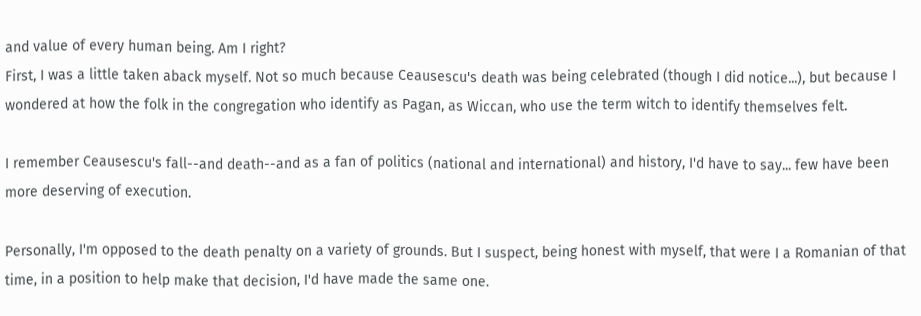and value of every human being. Am I right?
First, I was a little taken aback myself. Not so much because Ceausescu's death was being celebrated (though I did notice...), but because I wondered at how the folk in the congregation who identify as Pagan, as Wiccan, who use the term witch to identify themselves felt.

I remember Ceausescu's fall--and death--and as a fan of politics (national and international) and history, I'd have to say... few have been more deserving of execution.

Personally, I'm opposed to the death penalty on a variety of grounds. But I suspect, being honest with myself, that were I a Romanian of that time, in a position to help make that decision, I'd have made the same one.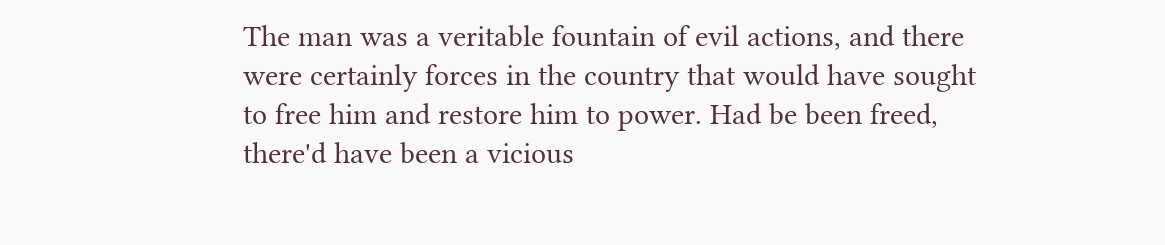The man was a veritable fountain of evil actions, and there were certainly forces in the country that would have sought to free him and restore him to power. Had be been freed, there'd have been a vicious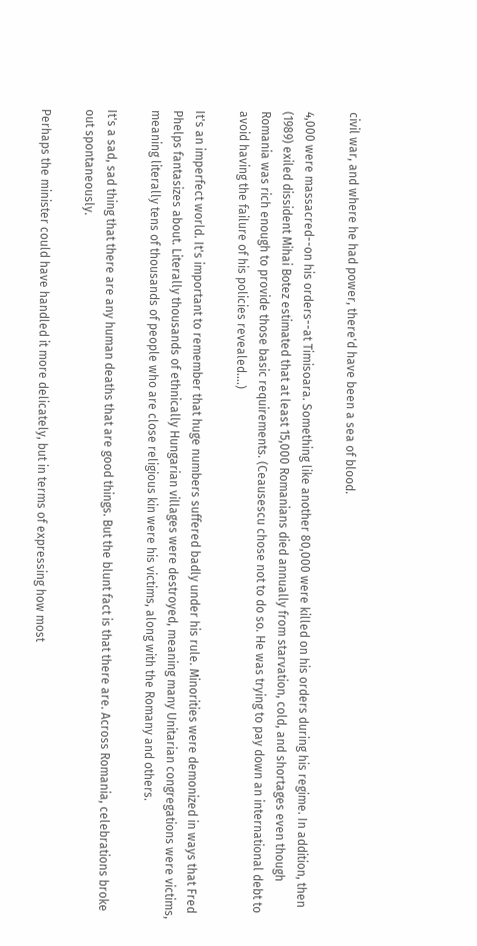civil war, and where he had power, there'd have been a sea of blood.

4,000 were massacred--on his orders--at Timisoara. Something like another 80,000 were killed on his orders during his regime. In addition, then (1989) exiled dissident Mihai Botez estimated that at least 15,000 Romanians died annually from starvation, cold, and shortages even though Romania was rich enough to provide those basic requirements. (Ceausescu chose not to do so. He was trying to pay down an international debt to avoid having the failure of his policies revealed....)

It's an imperfect world. It's important to remember that huge numbers suffered badly under his rule. Minorities were demonized in ways that Fred Phelps fantasizes about. Literally thousands of ethnically Hungarian villages were destroyed, meaning many Unitarian congregations were victims, meaning literally tens of thousands of people who are close religious kin were his victims, along with the Romany and others.

It's a sad, sad thing that there are any human deaths that are good things. But the blunt fact is that there are. Across Romania, celebrations broke out spontaneously.

Perhaps the minister could have handled it more delicately, but in terms of expressing how most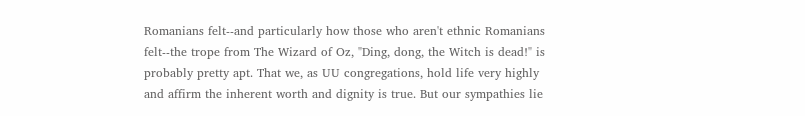Romanians felt--and particularly how those who aren't ethnic Romanians felt--the trope from The Wizard of Oz, "Ding, dong, the Witch is dead!" is probably pretty apt. That we, as UU congregations, hold life very highly and affirm the inherent worth and dignity is true. But our sympathies lie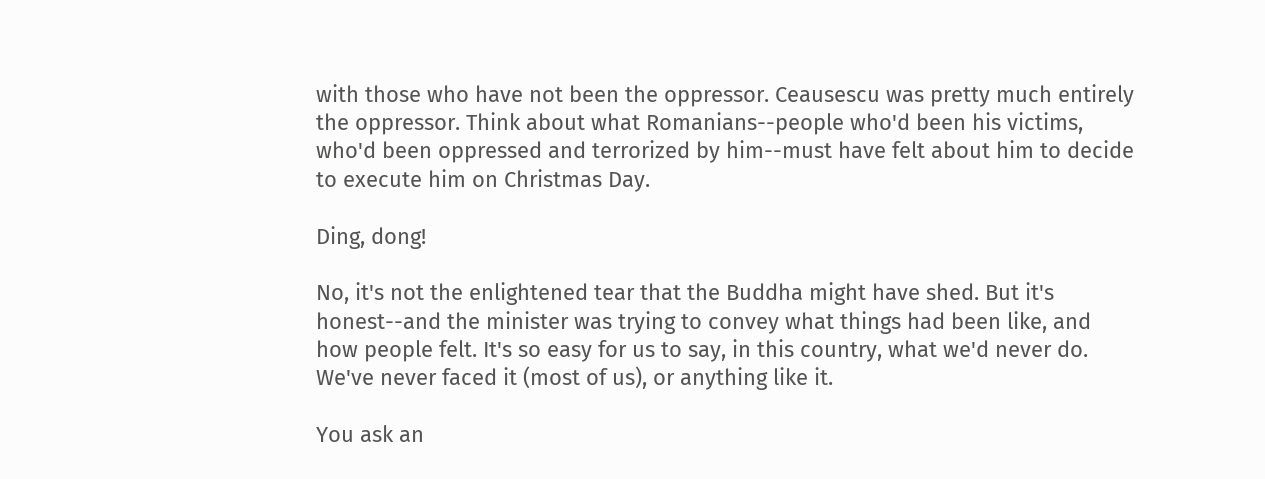with those who have not been the oppressor. Ceausescu was pretty much entirely the oppressor. Think about what Romanians--people who'd been his victims, who'd been oppressed and terrorized by him--must have felt about him to decide to execute him on Christmas Day.

Ding, dong!

No, it's not the enlightened tear that the Buddha might have shed. But it's honest--and the minister was trying to convey what things had been like, and how people felt. It's so easy for us to say, in this country, what we'd never do. We've never faced it (most of us), or anything like it.

You ask an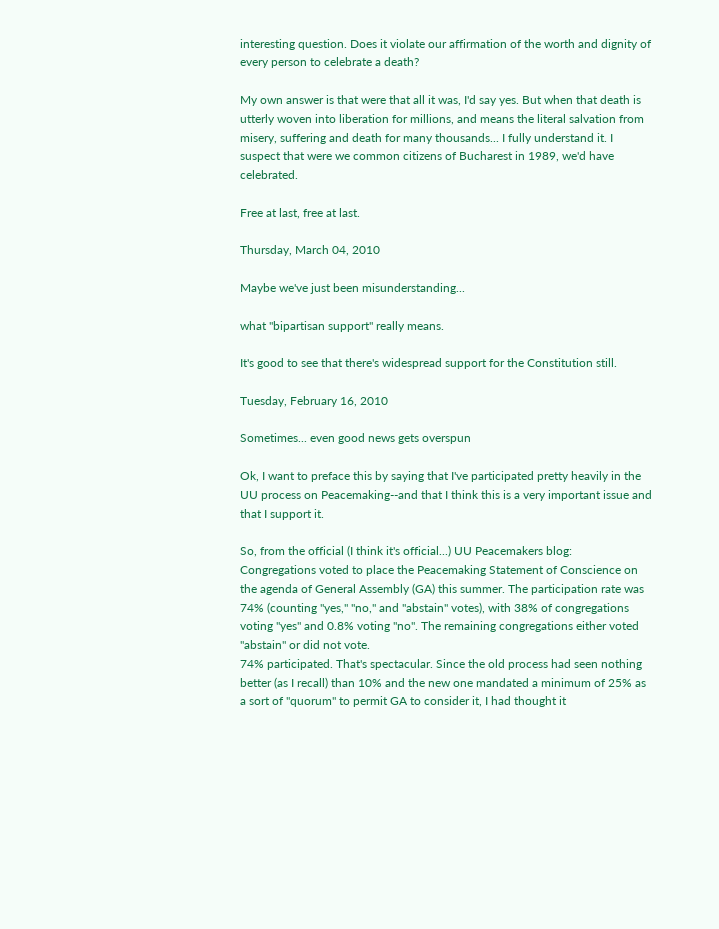interesting question. Does it violate our affirmation of the worth and dignity of every person to celebrate a death?

My own answer is that were that all it was, I'd say yes. But when that death is utterly woven into liberation for millions, and means the literal salvation from misery, suffering and death for many thousands... I fully understand it. I suspect that were we common citizens of Bucharest in 1989, we'd have celebrated.

Free at last, free at last.

Thursday, March 04, 2010

Maybe we've just been misunderstanding...

what "bipartisan support" really means.

It's good to see that there's widespread support for the Constitution still.

Tuesday, February 16, 2010

Sometimes... even good news gets overspun

Ok, I want to preface this by saying that I've participated pretty heavily in the UU process on Peacemaking--and that I think this is a very important issue and that I support it.

So, from the official (I think it's official...) UU Peacemakers blog:
Congregations voted to place the Peacemaking Statement of Conscience on the agenda of General Assembly (GA) this summer. The participation rate was 74% (counting "yes," "no," and "abstain" votes), with 38% of congregations voting "yes" and 0.8% voting "no". The remaining congregations either voted "abstain" or did not vote.
74% participated. That's spectacular. Since the old process had seen nothing better (as I recall) than 10% and the new one mandated a minimum of 25% as a sort of "quorum" to permit GA to consider it, I had thought it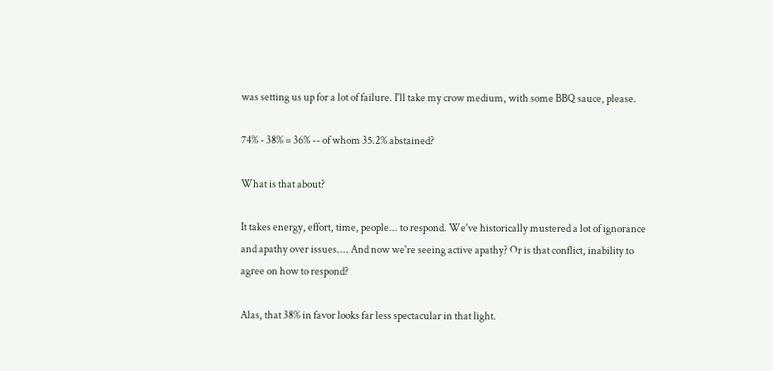was setting us up for a lot of failure. I'll take my crow medium, with some BBQ sauce, please.

74% - 38% = 36% -- of whom 35.2% abstained?

What is that about?

It takes energy, effort, time, people... to respond. We've historically mustered a lot of ignorance and apathy over issues.... And now we're seeing active apathy? Or is that conflict, inability to agree on how to respond?

Alas, that 38% in favor looks far less spectacular in that light.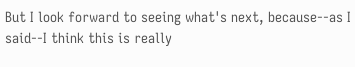But I look forward to seeing what's next, because--as I said--I think this is really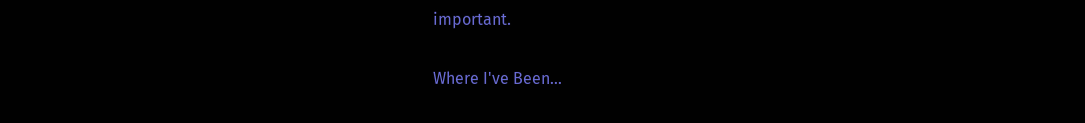important.

Where I've Been...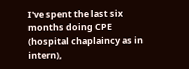I've spent the last six months doing CPE (hospital chaplaincy as in intern),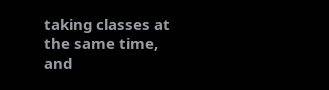taking classes at the same time, and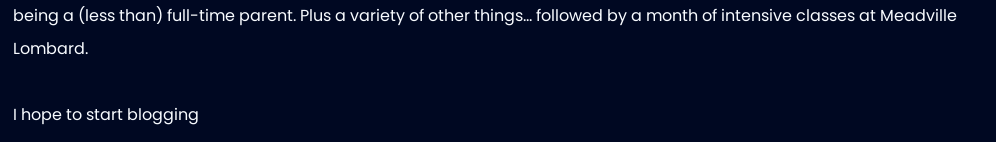being a (less than) full-time parent. Plus a variety of other things... followed by a month of intensive classes at Meadville Lombard.

I hope to start blogging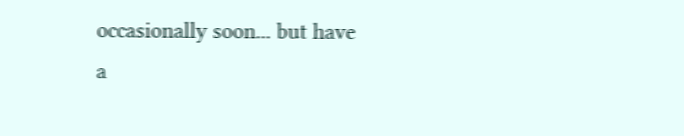occasionally soon... but have a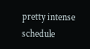pretty intense schedule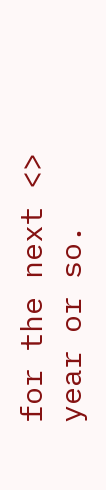for the next <> year or so.